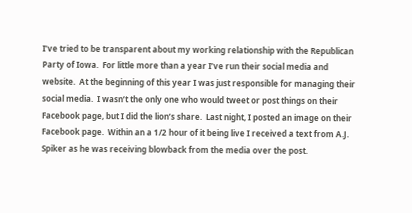I’ve tried to be transparent about my working relationship with the Republican Party of Iowa.  For little more than a year I’ve run their social media and website.  At the beginning of this year I was just responsible for managing their social media.  I wasn’t the only one who would tweet or post things on their Facebook page, but I did the lion’s share.  Last night, I posted an image on their Facebook page.  Within an a 1/2 hour of it being live I received a text from A.J. Spiker as he was receiving blowback from the media over the post.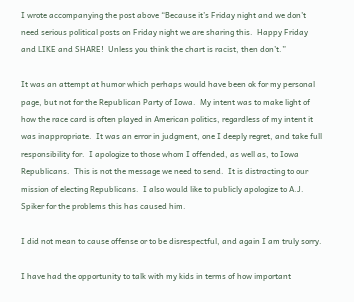I wrote accompanying the post above “Because it’s Friday night and we don’t need serious political posts on Friday night we are sharing this.  Happy Friday and LIKE and SHARE!  Unless you think the chart is racist, then don’t.”

It was an attempt at humor which perhaps would have been ok for my personal page, but not for the Republican Party of Iowa.  My intent was to make light of how the race card is often played in American politics, regardless of my intent it was inappropriate.  It was an error in judgment, one I deeply regret, and take full responsibility for.  I apologize to those whom I offended, as well as, to Iowa Republicans.  This is not the message we need to send.  It is distracting to our mission of electing Republicans.  I also would like to publicly apologize to A.J. Spiker for the problems this has caused him.

I did not mean to cause offense or to be disrespectful, and again I am truly sorry.

I have had the opportunity to talk with my kids in terms of how important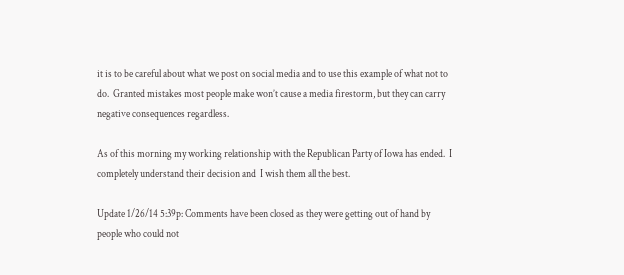it is to be careful about what we post on social media and to use this example of what not to do.  Granted mistakes most people make won’t cause a media firestorm, but they can carry negative consequences regardless.

As of this morning my working relationship with the Republican Party of Iowa has ended.  I completely understand their decision and  I wish them all the best.

Update 1/26/14 5:39p: Comments have been closed as they were getting out of hand by people who could not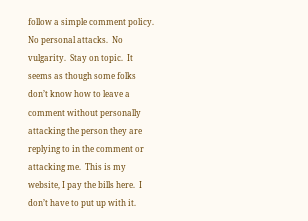follow a simple comment policy.  No personal attacks.  No vulgarity.  Stay on topic.  It seems as though some folks don’t know how to leave a comment without personally attacking the person they are replying to in the comment or attacking me.  This is my website, I pay the bills here.  I don’t have to put up with it.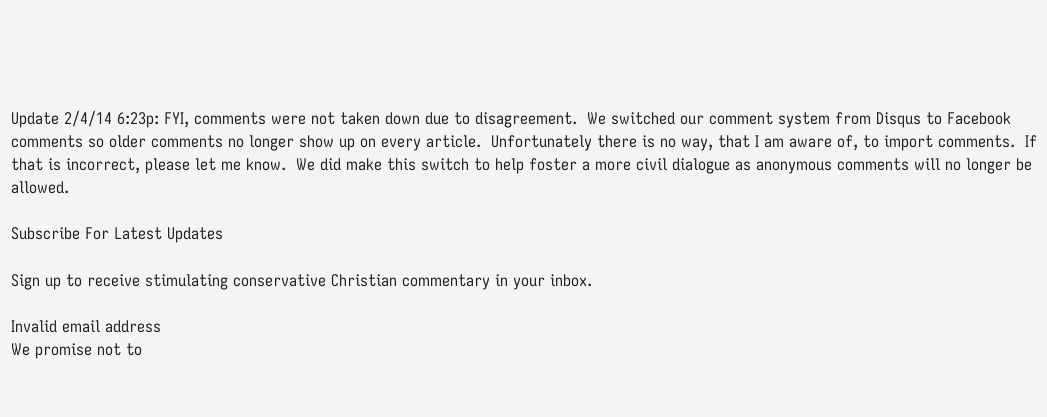Update 2/4/14 6:23p: FYI, comments were not taken down due to disagreement.  We switched our comment system from Disqus to Facebook comments so older comments no longer show up on every article.  Unfortunately there is no way, that I am aware of, to import comments.  If that is incorrect, please let me know.  We did make this switch to help foster a more civil dialogue as anonymous comments will no longer be allowed.

Subscribe For Latest Updates

Sign up to receive stimulating conservative Christian commentary in your inbox.

Invalid email address
We promise not to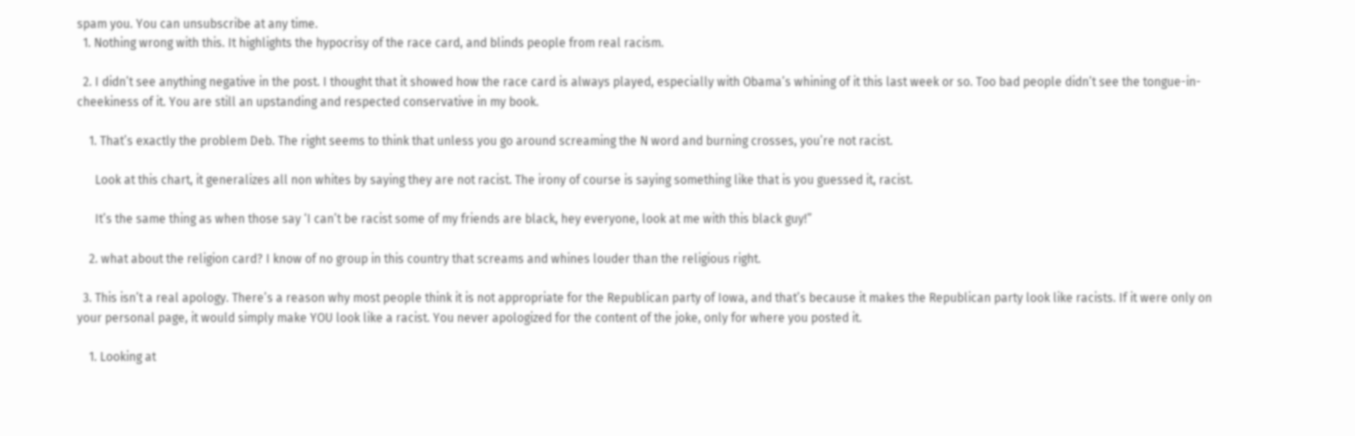spam you. You can unsubscribe at any time.
  1. Nothing wrong with this. It highlights the hypocrisy of the race card, and blinds people from real racism.

  2. I didn’t see anything negative in the post. I thought that it showed how the race card is always played, especially with Obama’s whining of it this last week or so. Too bad people didn’t see the tongue-in-cheekiness of it. You are still an upstanding and respected conservative in my book.

    1. That’s exactly the problem Deb. The right seems to think that unless you go around screaming the N word and burning crosses, you’re not racist.

      Look at this chart, it generalizes all non whites by saying they are not racist. The irony of course is saying something like that is you guessed it, racist.

      It’s the same thing as when those say ‘I can’t be racist some of my friends are black, hey everyone, look at me with this black guy!”

    2. what about the religion card? I know of no group in this country that screams and whines louder than the religious right.

  3. This isn’t a real apology. There’s a reason why most people think it is not appropriate for the Republican party of Iowa, and that’s because it makes the Republican party look like racists. If it were only on your personal page, it would simply make YOU look like a racist. You never apologized for the content of the joke, only for where you posted it.

    1. Looking at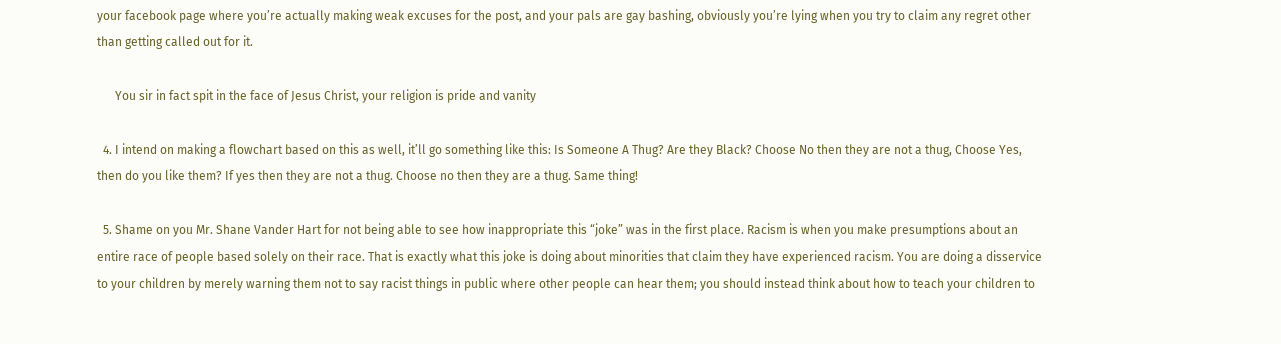your facebook page where you’re actually making weak excuses for the post, and your pals are gay bashing, obviously you’re lying when you try to claim any regret other than getting called out for it.

      You sir in fact spit in the face of Jesus Christ, your religion is pride and vanity

  4. I intend on making a flowchart based on this as well, it’ll go something like this: Is Someone A Thug? Are they Black? Choose No then they are not a thug, Choose Yes, then do you like them? If yes then they are not a thug. Choose no then they are a thug. Same thing!

  5. Shame on you Mr. Shane Vander Hart for not being able to see how inappropriate this “joke” was in the first place. Racism is when you make presumptions about an entire race of people based solely on their race. That is exactly what this joke is doing about minorities that claim they have experienced racism. You are doing a disservice to your children by merely warning them not to say racist things in public where other people can hear them; you should instead think about how to teach your children to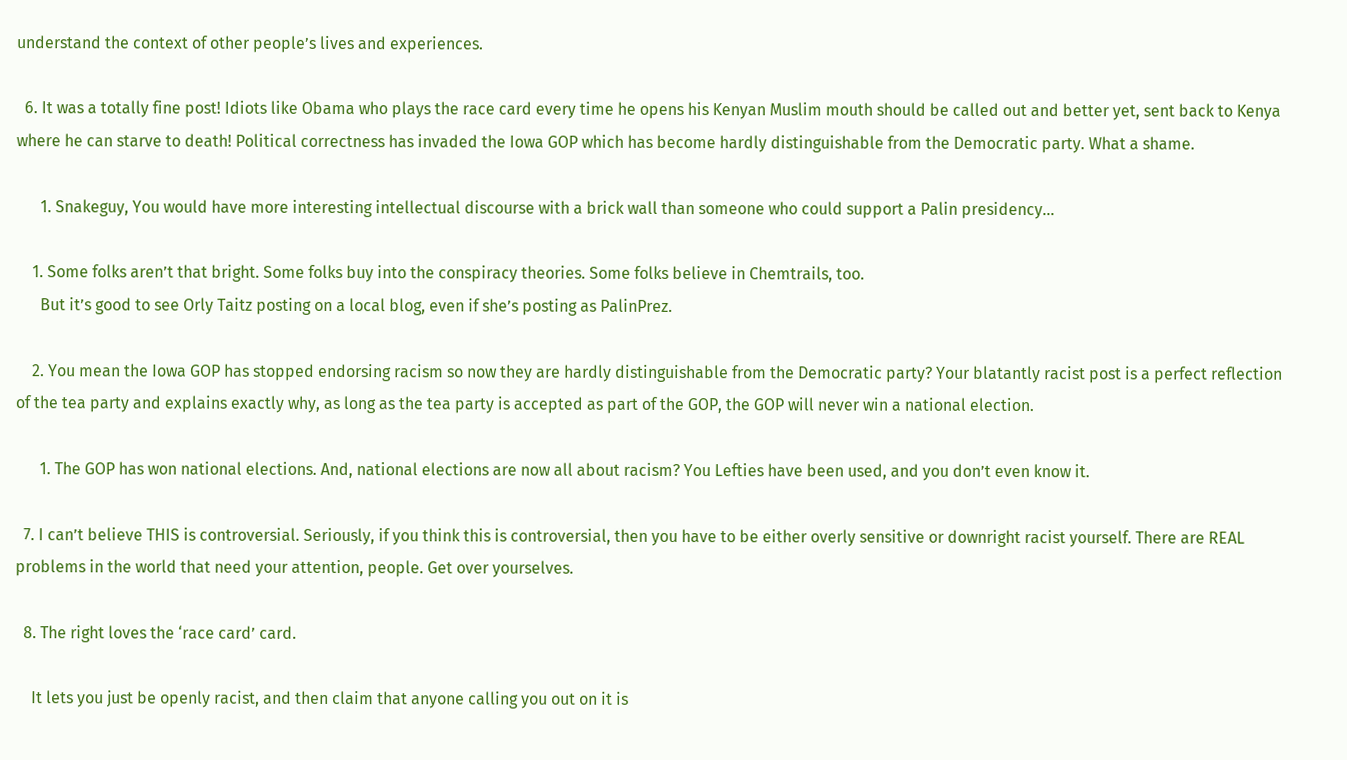understand the context of other people’s lives and experiences.

  6. It was a totally fine post! Idiots like Obama who plays the race card every time he opens his Kenyan Muslim mouth should be called out and better yet, sent back to Kenya where he can starve to death! Political correctness has invaded the Iowa GOP which has become hardly distinguishable from the Democratic party. What a shame.

      1. Snakeguy, You would have more interesting intellectual discourse with a brick wall than someone who could support a Palin presidency…

    1. Some folks aren’t that bright. Some folks buy into the conspiracy theories. Some folks believe in Chemtrails, too.
      But it’s good to see Orly Taitz posting on a local blog, even if she’s posting as PalinPrez.

    2. You mean the Iowa GOP has stopped endorsing racism so now they are hardly distinguishable from the Democratic party? Your blatantly racist post is a perfect reflection of the tea party and explains exactly why, as long as the tea party is accepted as part of the GOP, the GOP will never win a national election.

      1. The GOP has won national elections. And, national elections are now all about racism? You Lefties have been used, and you don’t even know it.

  7. I can’t believe THIS is controversial. Seriously, if you think this is controversial, then you have to be either overly sensitive or downright racist yourself. There are REAL problems in the world that need your attention, people. Get over yourselves.

  8. The right loves the ‘race card’ card.

    It lets you just be openly racist, and then claim that anyone calling you out on it is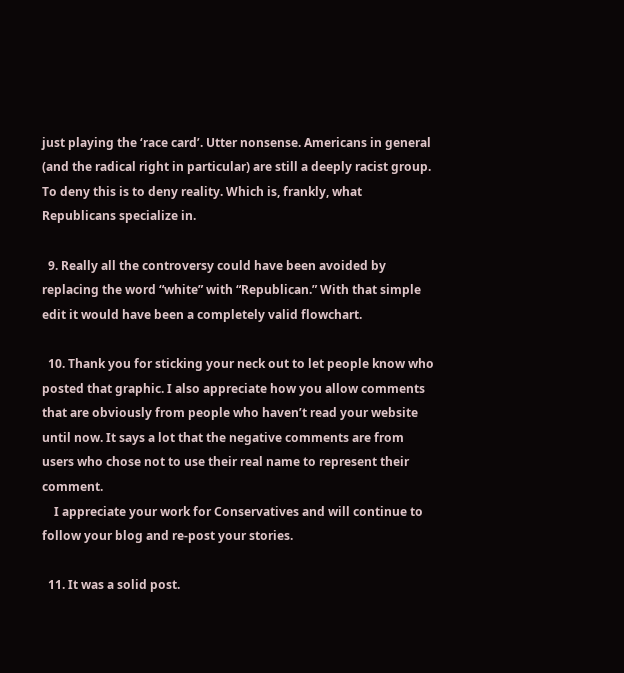just playing the ‘race card’. Utter nonsense. Americans in general (and the radical right in particular) are still a deeply racist group. To deny this is to deny reality. Which is, frankly, what Republicans specialize in.

  9. Really all the controversy could have been avoided by replacing the word “white” with “Republican.” With that simple edit it would have been a completely valid flowchart.

  10. Thank you for sticking your neck out to let people know who posted that graphic. I also appreciate how you allow comments that are obviously from people who haven’t read your website until now. It says a lot that the negative comments are from users who chose not to use their real name to represent their comment.
    I appreciate your work for Conservatives and will continue to follow your blog and re-post your stories.

  11. It was a solid post.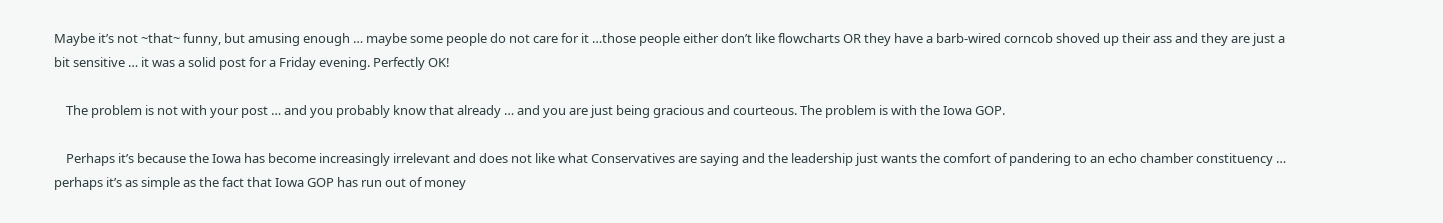Maybe it’s not ~that~ funny, but amusing enough … maybe some people do not care for it …those people either don’t like flowcharts OR they have a barb-wired corncob shoved up their ass and they are just a bit sensitive … it was a solid post for a Friday evening. Perfectly OK!

    The problem is not with your post … and you probably know that already … and you are just being gracious and courteous. The problem is with the Iowa GOP.

    Perhaps it’s because the Iowa has become increasingly irrelevant and does not like what Conservatives are saying and the leadership just wants the comfort of pandering to an echo chamber constituency … perhaps it’s as simple as the fact that Iowa GOP has run out of money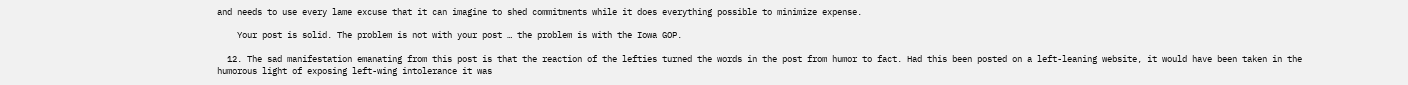and needs to use every lame excuse that it can imagine to shed commitments while it does everything possible to minimize expense.

    Your post is solid. The problem is not with your post … the problem is with the Iowa GOP.

  12. The sad manifestation emanating from this post is that the reaction of the lefties turned the words in the post from humor to fact. Had this been posted on a left-leaning website, it would have been taken in the humorous light of exposing left-wing intolerance it was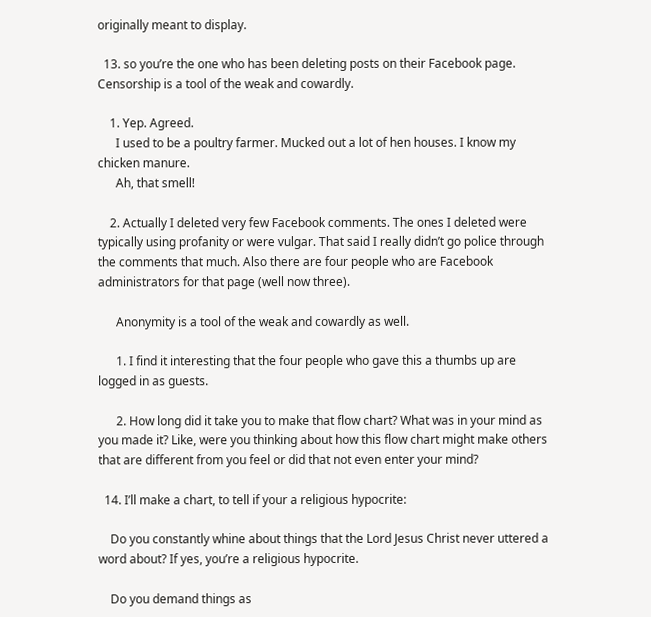originally meant to display.

  13. so you’re the one who has been deleting posts on their Facebook page. Censorship is a tool of the weak and cowardly.

    1. Yep. Agreed.
      I used to be a poultry farmer. Mucked out a lot of hen houses. I know my chicken manure.
      Ah, that smell!

    2. Actually I deleted very few Facebook comments. The ones I deleted were typically using profanity or were vulgar. That said I really didn’t go police through the comments that much. Also there are four people who are Facebook administrators for that page (well now three).

      Anonymity is a tool of the weak and cowardly as well.

      1. I find it interesting that the four people who gave this a thumbs up are logged in as guests.

      2. How long did it take you to make that flow chart? What was in your mind as you made it? Like, were you thinking about how this flow chart might make others that are different from you feel or did that not even enter your mind?

  14. I’ll make a chart, to tell if your a religious hypocrite:

    Do you constantly whine about things that the Lord Jesus Christ never uttered a word about? If yes, you’re a religious hypocrite.

    Do you demand things as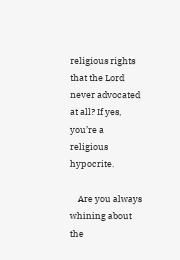religious rights that the Lord never advocated at all? If yes, you’re a religious hypocrite.

    Are you always whining about the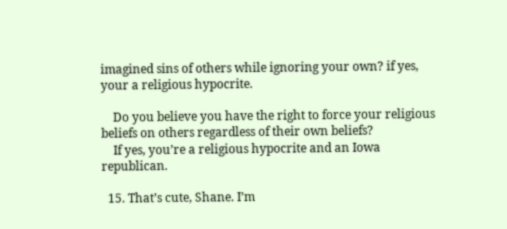imagined sins of others while ignoring your own? if yes, your a religious hypocrite.

    Do you believe you have the right to force your religious beliefs on others regardless of their own beliefs?
    If yes, you’re a religious hypocrite and an Iowa republican.

  15. That’s cute, Shane. I’m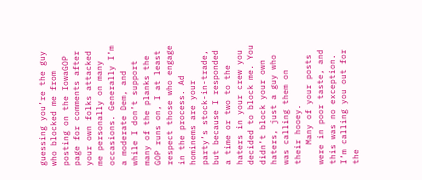guessing you’re the guy who blocked me from posting on the IowaGOP page for comments after your own folks attacked me personally on many occasions. Generally I’m a moderate Dem, and while I don’t support many of the planks the GOP runs on, I at least respect those who engage in the process. Ad hominems are your party’s stock-in-trade, but because I responded a time or two to the haters in your crew you decided to block me. You didn’t block your own haters, just a guy who was calling them on their hooey.
    Many of your posts were in poor taste, and this was no exception. I’m calling you out for the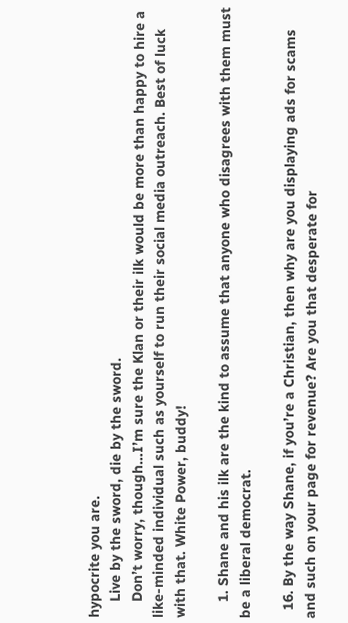hypocrite you are.
    Live by the sword, die by the sword.
    Don’t worry, though…I’m sure the Klan or their ilk would be more than happy to hire a like-minded individual such as yourself to run their social media outreach. Best of luck with that. White Power, buddy!

    1. Shane and his ilk are the kind to assume that anyone who disagrees with them must be a liberal democrat.

  16. By the way Shane, if you’re a Christian, then why are you displaying ads for scams and such on your page for revenue? Are you that desperate for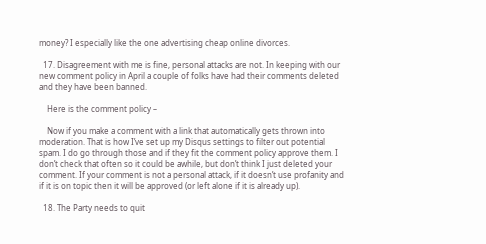money? I especially like the one advertising cheap online divorces.

  17. Disagreement with me is fine, personal attacks are not. In keeping with our new comment policy in April a couple of folks have had their comments deleted and they have been banned.

    Here is the comment policy –

    Now if you make a comment with a link that automatically gets thrown into moderation. That is how I’ve set up my Disqus settings to filter out potential spam. I do go through those and if they fit the comment policy approve them. I don’t check that often so it could be awhile, but don’t think I just deleted your comment. If your comment is not a personal attack, if it doesn’t use profanity and if it is on topic then it will be approved (or left alone if it is already up).

  18. The Party needs to quit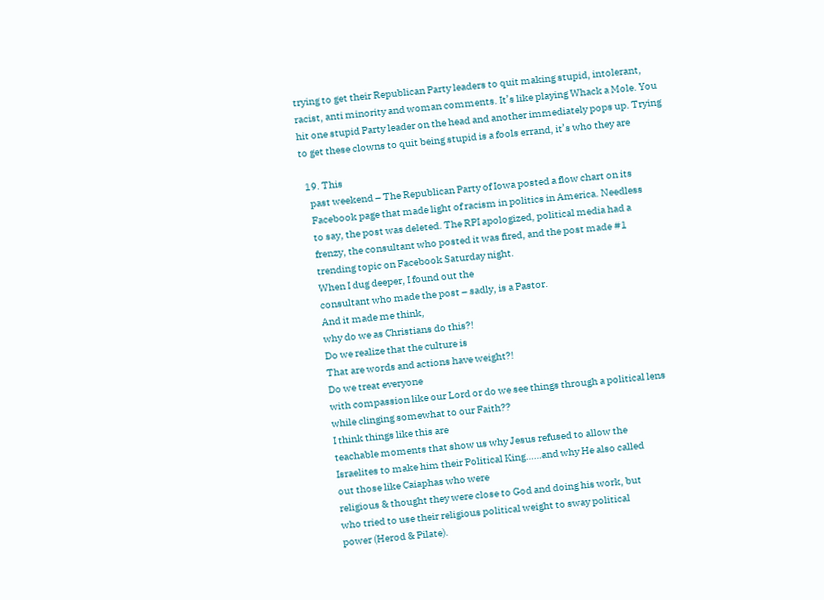trying to get their Republican Party leaders to quit making stupid, intolerant, racist, anti minority and woman comments. It’s like playing Whack a Mole. You hit one stupid Party leader on the head and another immediately pops up. Trying to get these clowns to quit being stupid is a fools errand, it’s who they are

  19. This
    past weekend – The Republican Party of Iowa posted a flow chart on its
    Facebook page that made light of racism in politics in America. Needless
    to say, the post was deleted. The RPI apologized, political media had a
    frenzy, the consultant who posted it was fired, and the post made #1
    trending topic on Facebook Saturday night.
    When I dug deeper, I found out the
    consultant who made the post – sadly, is a Pastor.
    And it made me think,
    why do we as Christians do this?!
    Do we realize that the culture is
    That are words and actions have weight?!
    Do we treat everyone
    with compassion like our Lord or do we see things through a political lens
    while clinging somewhat to our Faith??
    I think things like this are
    teachable moments that show us why Jesus refused to allow the
    Israelites to make him their Political King……and why He also called
    out those like Caiaphas who were
    religious & thought they were close to God and doing his work, but
    who tried to use their religious political weight to sway political
    power (Herod & Pilate).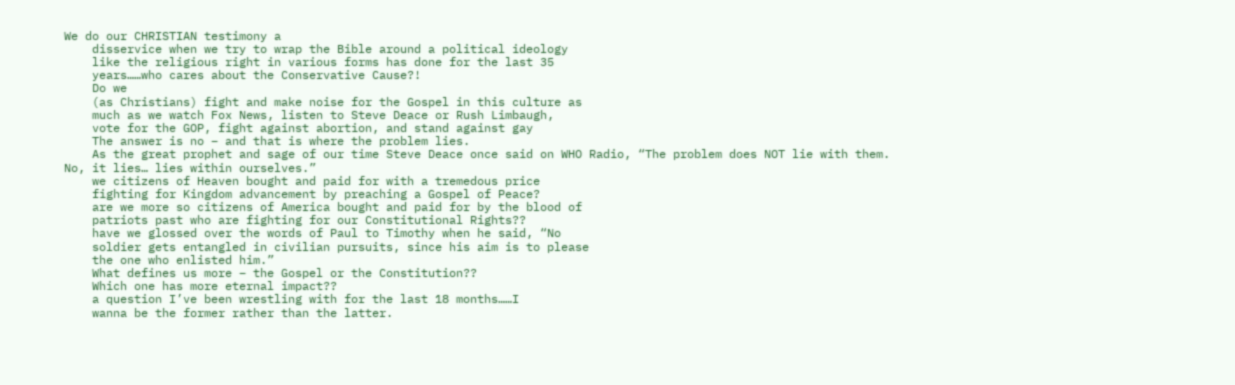We do our CHRISTIAN testimony a
    disservice when we try to wrap the Bible around a political ideology
    like the religious right in various forms has done for the last 35
    years……who cares about the Conservative Cause?!
    Do we
    (as Christians) fight and make noise for the Gospel in this culture as
    much as we watch Fox News, listen to Steve Deace or Rush Limbaugh,
    vote for the GOP, fight against abortion, and stand against gay
    The answer is no – and that is where the problem lies.
    As the great prophet and sage of our time Steve Deace once said on WHO Radio, “The problem does NOT lie with them. No, it lies… lies within ourselves.”
    we citizens of Heaven bought and paid for with a tremedous price
    fighting for Kingdom advancement by preaching a Gospel of Peace?
    are we more so citizens of America bought and paid for by the blood of
    patriots past who are fighting for our Constitutional Rights??
    have we glossed over the words of Paul to Timothy when he said, “No
    soldier gets entangled in civilian pursuits, since his aim is to please
    the one who enlisted him.”
    What defines us more – the Gospel or the Constitution??
    Which one has more eternal impact??
    a question I’ve been wrestling with for the last 18 months……I
    wanna be the former rather than the latter.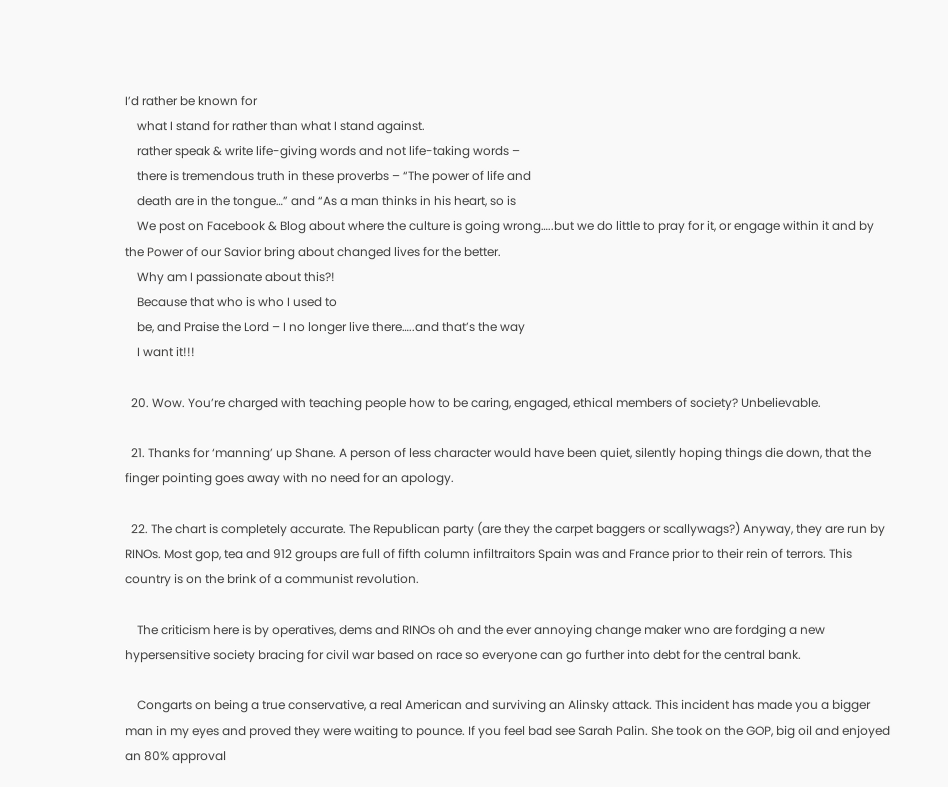I’d rather be known for
    what I stand for rather than what I stand against.
    rather speak & write life-giving words and not life-taking words –
    there is tremendous truth in these proverbs – “The power of life and
    death are in the tongue…” and “As a man thinks in his heart, so is
    We post on Facebook & Blog about where the culture is going wrong…..but we do little to pray for it, or engage within it and by the Power of our Savior bring about changed lives for the better.
    Why am I passionate about this?!
    Because that who is who I used to
    be, and Praise the Lord – I no longer live there…..and that’s the way
    I want it!!!

  20. Wow. You’re charged with teaching people how to be caring, engaged, ethical members of society? Unbelievable.

  21. Thanks for ‘manning’ up Shane. A person of less character would have been quiet, silently hoping things die down, that the finger pointing goes away with no need for an apology.

  22. The chart is completely accurate. The Republican party (are they the carpet baggers or scallywags?) Anyway, they are run by RINOs. Most gop, tea and 912 groups are full of fifth column infiltraitors Spain was and France prior to their rein of terrors. This country is on the brink of a communist revolution.

    The criticism here is by operatives, dems and RINOs oh and the ever annoying change maker wno are fordging a new hypersensitive society bracing for civil war based on race so everyone can go further into debt for the central bank.

    Congarts on being a true conservative, a real American and surviving an Alinsky attack. This incident has made you a bigger man in my eyes and proved they were waiting to pounce. If you feel bad see Sarah Palin. She took on the GOP, big oil and enjoyed an 80% approval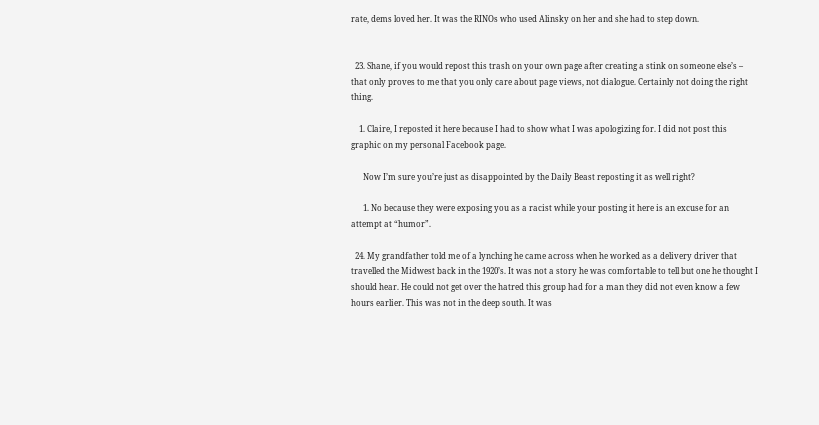rate, dems loved her. It was the RINOs who used Alinsky on her and she had to step down.


  23. Shane, if you would repost this trash on your own page after creating a stink on someone else’s – that only proves to me that you only care about page views, not dialogue. Certainly not doing the right thing.

    1. Claire, I reposted it here because I had to show what I was apologizing for. I did not post this graphic on my personal Facebook page.

      Now I’m sure you’re just as disappointed by the Daily Beast reposting it as well right?

      1. No because they were exposing you as a racist while your posting it here is an excuse for an attempt at “humor”.

  24. My grandfather told me of a lynching he came across when he worked as a delivery driver that travelled the Midwest back in the 1920’s. It was not a story he was comfortable to tell but one he thought I should hear. He could not get over the hatred this group had for a man they did not even know a few hours earlier. This was not in the deep south. It was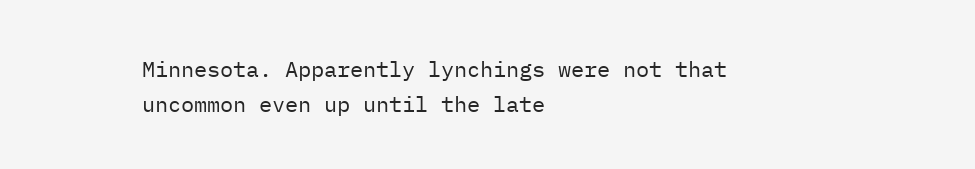Minnesota. Apparently lynchings were not that uncommon even up until the late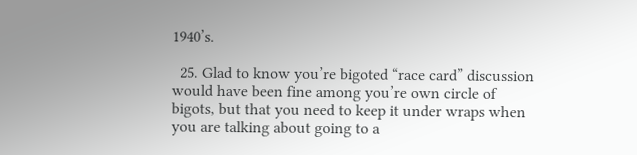1940’s.

  25. Glad to know you’re bigoted “race card” discussion would have been fine among you’re own circle of bigots, but that you need to keep it under wraps when you are talking about going to a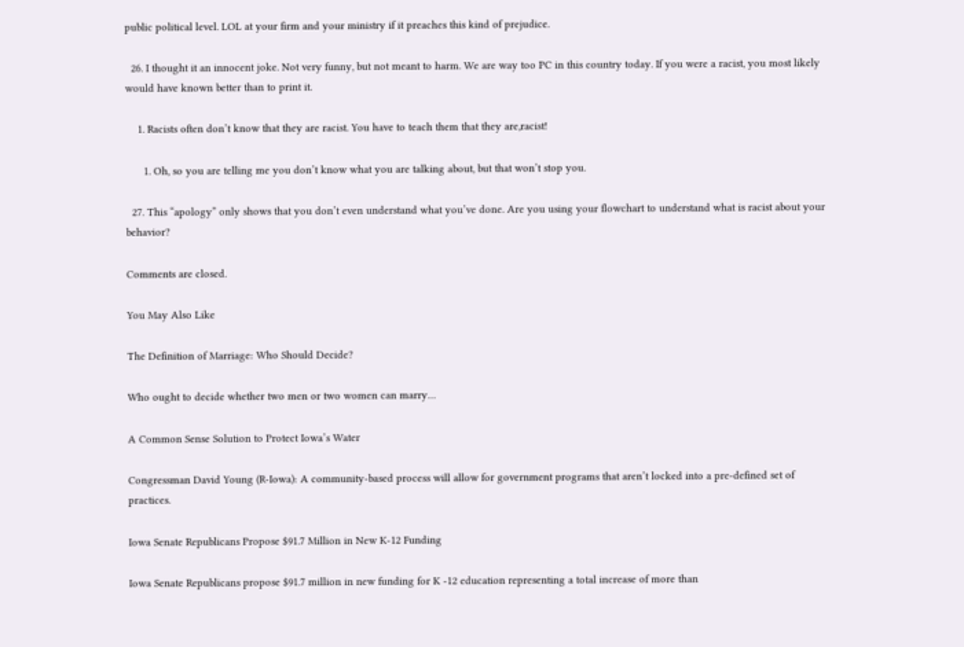public political level. LOL at your firm and your ministry if it preaches this kind of prejudice.

  26. I thought it an innocent joke. Not very funny, but not meant to harm. We are way too PC in this country today. If you were a racist, you most likely would have known better than to print it.

    1. Racists often don’t know that they are racist. You have to teach them that they are,racist!

      1. Oh, so you are telling me you don’t know what you are talking about, but that won’t stop you.

  27. This “apology” only shows that you don’t even understand what you’ve done. Are you using your flowchart to understand what is racist about your behavior?

Comments are closed.

You May Also Like

The Definition of Marriage: Who Should Decide?

Who ought to decide whether two men or two women can marry…

A Common Sense Solution to Protect Iowa’s Water

Congressman David Young (R-Iowa): A community-based process will allow for government programs that aren’t locked into a pre-defined set of practices.

Iowa Senate Republicans Propose $91.7 Million in New K-12 Funding

Iowa Senate Republicans propose $91.7 million in new funding for K -12 education representing a total increase of more than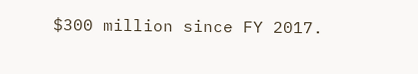$300 million since FY 2017.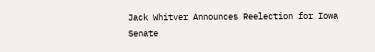Jack Whitver Announces Reelection for Iowa Senate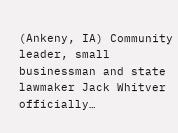(Ankeny, IA) Community leader, small businessman and state lawmaker Jack Whitver officially…